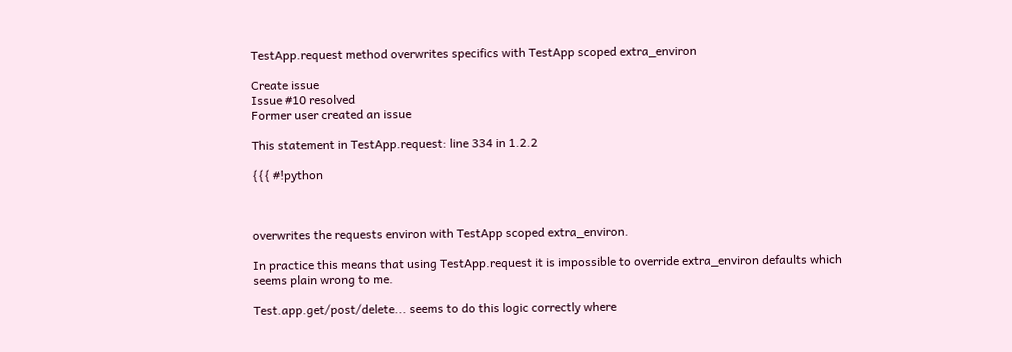TestApp.request method overwrites specifics with TestApp scoped extra_environ

Create issue
Issue #10 resolved
Former user created an issue

This statement in TestApp.request: line 334 in 1.2.2

{{{ #!python



overwrites the requests environ with TestApp scoped extra_environ.

In practice this means that using TestApp.request it is impossible to override extra_environ defaults which seems plain wrong to me.

Test.app.get/post/delete... seems to do this logic correctly where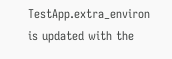TestApp.extra_environ is updated with the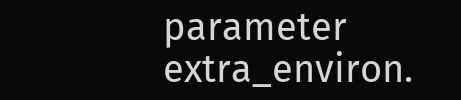parameter extra_environ.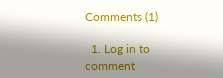Comments (1)

  1. Log in to comment